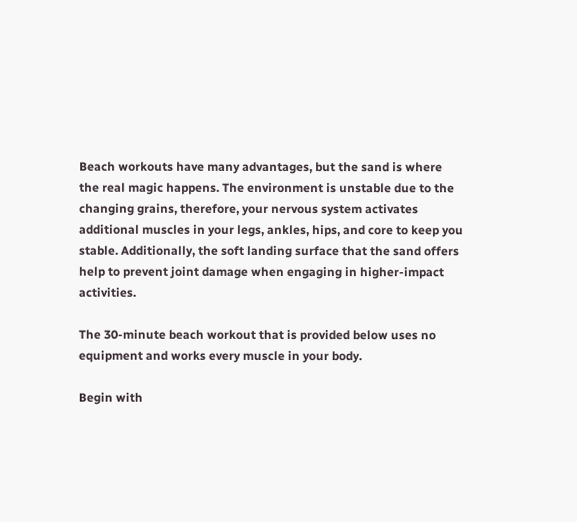Beach workouts have many advantages, but the sand is where the real magic happens. The environment is unstable due to the changing grains, therefore, your nervous system activates additional muscles in your legs, ankles, hips, and core to keep you stable. Additionally, the soft landing surface that the sand offers help to prevent joint damage when engaging in higher-impact activities.

The 30-minute beach workout that is provided below uses no equipment and works every muscle in your body.

Begin with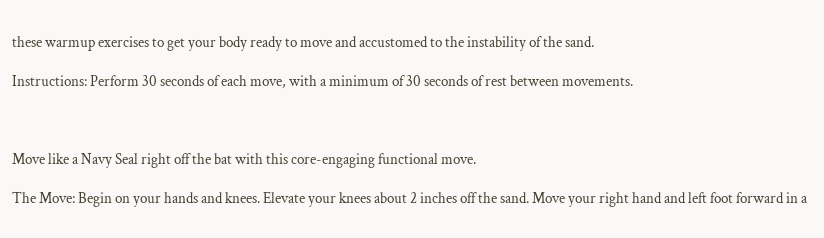these warmup exercises to get your body ready to move and accustomed to the instability of the sand.

Instructions: Perform 30 seconds of each move, with a minimum of 30 seconds of rest between movements.



Move like a Navy Seal right off the bat with this core-engaging functional move.

The Move: Begin on your hands and knees. Elevate your knees about 2 inches off the sand. Move your right hand and left foot forward in a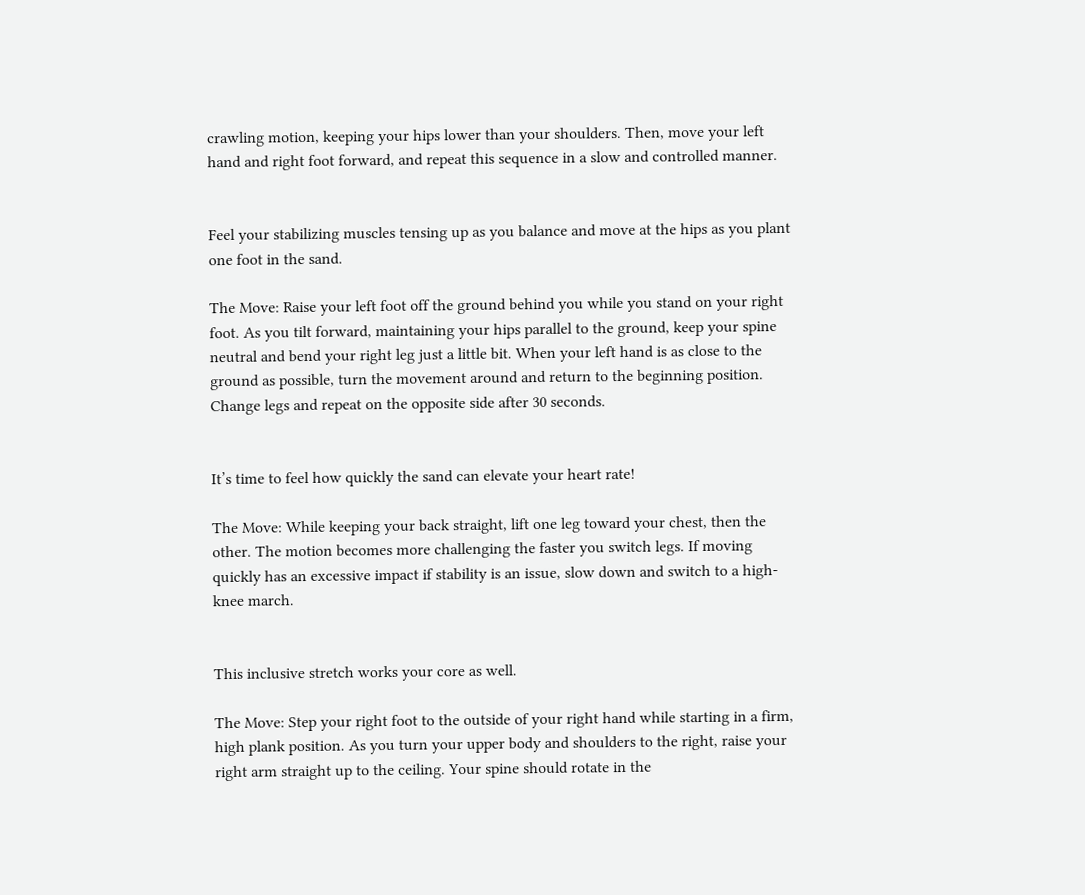crawling motion, keeping your hips lower than your shoulders. Then, move your left hand and right foot forward, and repeat this sequence in a slow and controlled manner.


Feel your stabilizing muscles tensing up as you balance and move at the hips as you plant one foot in the sand.

The Move: Raise your left foot off the ground behind you while you stand on your right foot. As you tilt forward, maintaining your hips parallel to the ground, keep your spine neutral and bend your right leg just a little bit. When your left hand is as close to the ground as possible, turn the movement around and return to the beginning position. Change legs and repeat on the opposite side after 30 seconds.


It’s time to feel how quickly the sand can elevate your heart rate!

The Move: While keeping your back straight, lift one leg toward your chest, then the other. The motion becomes more challenging the faster you switch legs. If moving quickly has an excessive impact if stability is an issue, slow down and switch to a high-knee march.


This inclusive stretch works your core as well.

The Move: Step your right foot to the outside of your right hand while starting in a firm, high plank position. As you turn your upper body and shoulders to the right, raise your right arm straight up to the ceiling. Your spine should rotate in the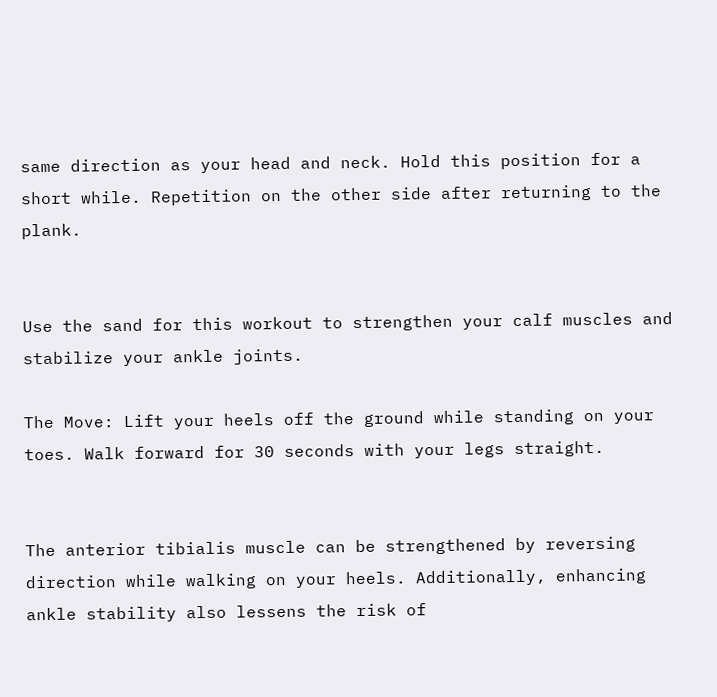same direction as your head and neck. Hold this position for a short while. Repetition on the other side after returning to the plank.


Use the sand for this workout to strengthen your calf muscles and stabilize your ankle joints.

The Move: Lift your heels off the ground while standing on your toes. Walk forward for 30 seconds with your legs straight.


The anterior tibialis muscle can be strengthened by reversing direction while walking on your heels. Additionally, enhancing ankle stability also lessens the risk of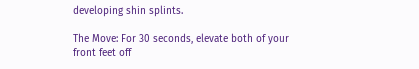developing shin splints.

The Move: For 30 seconds, elevate both of your front feet off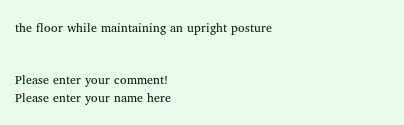the floor while maintaining an upright posture


Please enter your comment!
Please enter your name here